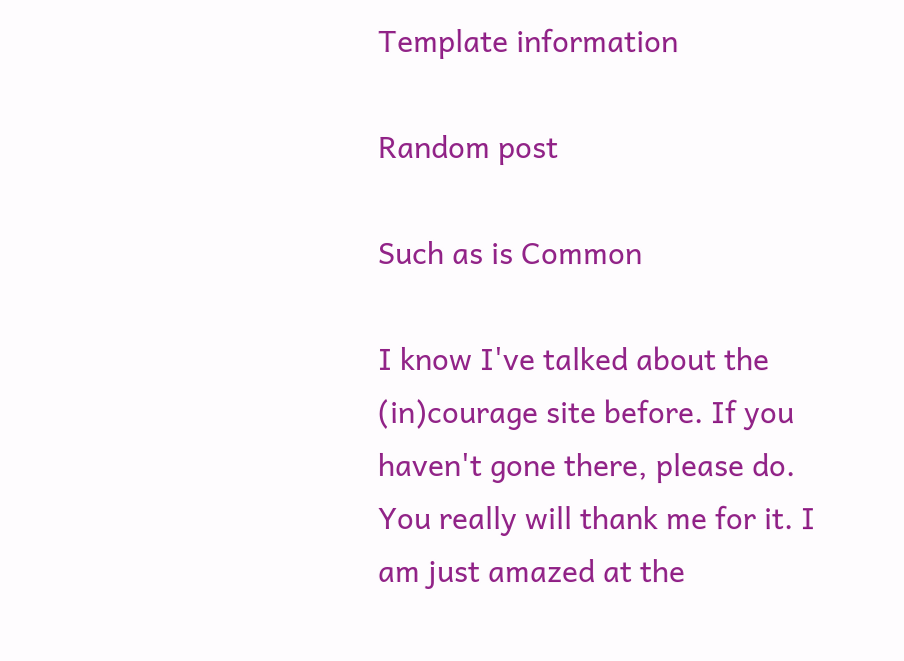Template information

Random post

Such as is Common

I know I've talked about the (in)courage site before. If you haven't gone there, please do. You really will thank me for it. I am just amazed at the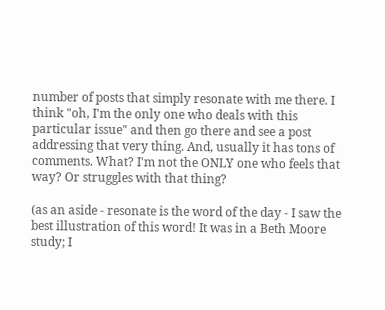number of posts that simply resonate with me there. I think "oh, I'm the only one who deals with this particular issue" and then go there and see a post addressing that very thing. And, usually it has tons of comments. What? I'm not the ONLY one who feels that way? Or struggles with that thing?

(as an aside - resonate is the word of the day - I saw the best illustration of this word! It was in a Beth Moore study; I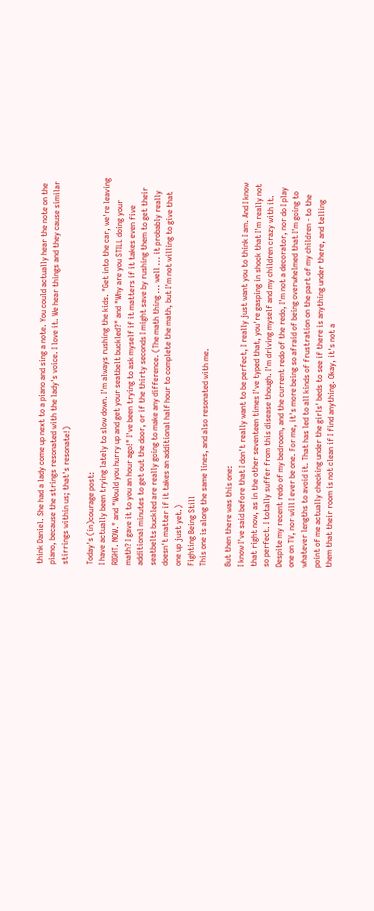think Daniel. She had a lady come up next to a piano and sing a note. You could actually hear the note on the piano, because the strings resonated with the lady's voice. I love it. We hear things and they cause similar stirrings within us; that's resonate!)

Today's (in)courage post:
I have actually been trying lately to slow down. I'm always rushing the kids. "Get into the car, we're leaving RIGHT. NOW." and "Would you hurry up and get your seatbelt buckled?" and "Why are you STILL doing your math? I gave it to you an hour ago!" I've been trying to ask myself if it matters if it takes even five additional minutes to get out the door, or if the thirty seconds I might save by rushing them to get their seatbelts buckled are really going to make any difference. (The math thing ... well ... it probably really doesn't matter if it takes an additional half hour to complete the math, but I'm not willing to give that one up just yet.)
Fighting Being Still
This one is along the same lines, and also resonated with me.

But then there was this one:
I know I've said before that I don't really want to be perfect, I really just want you to think I am. And I know that right now, as in the other seventeen times I've typed that, you're gasping in shock that I'm really not so perfect. I totally suffer from this disease though. I'm driving myself and my children crazy with it. Despite my recent redo of my bedroom, and the current redo of the redo, I'm not a decorator, nor do I play one on TV, nor will I ever be one. For me, it's more being so afraid of being overwhelmed that I'm going to whatever lengths to avoid it. That has led to all kinds of frustration on the part of my children - to the point of me actually checking under the girls' beds to see if there is anything under there, and telling them that their room is not clean if I find anything. Okay, it's not a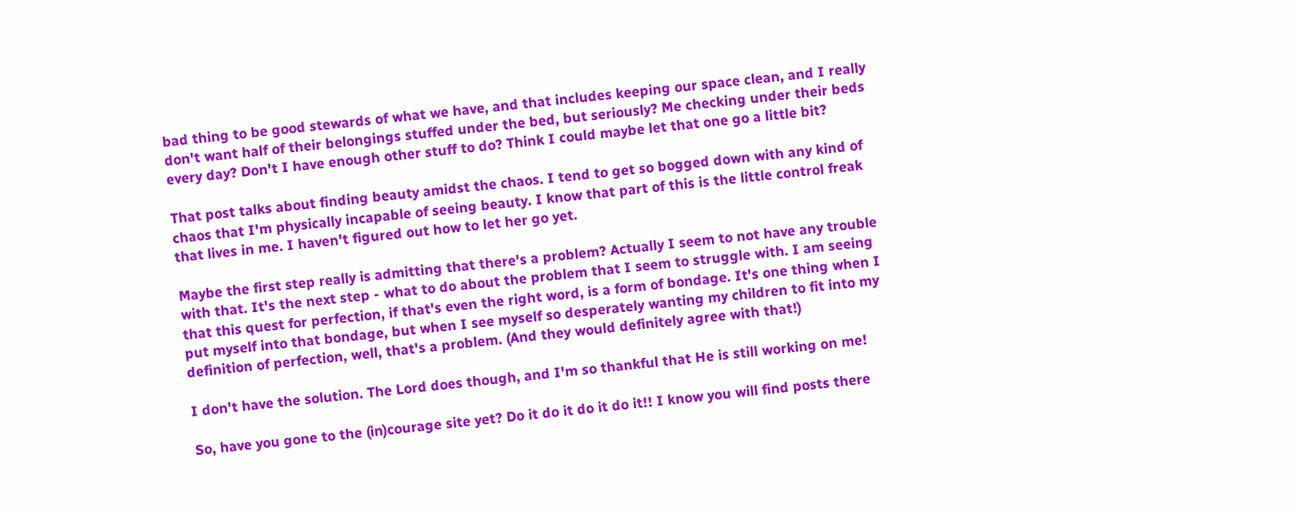bad thing to be good stewards of what we have, and that includes keeping our space clean, and I really don't want half of their belongings stuffed under the bed, but seriously? Me checking under their beds every day? Don't I have enough other stuff to do? Think I could maybe let that one go a little bit?

That post talks about finding beauty amidst the chaos. I tend to get so bogged down with any kind of chaos that I'm physically incapable of seeing beauty. I know that part of this is the little control freak that lives in me. I haven't figured out how to let her go yet.

Maybe the first step really is admitting that there's a problem? Actually I seem to not have any trouble with that. It's the next step - what to do about the problem that I seem to struggle with. I am seeing that this quest for perfection, if that's even the right word, is a form of bondage. It's one thing when I put myself into that bondage, but when I see myself so desperately wanting my children to fit into my definition of perfection, well, that's a problem. (And they would definitely agree with that!)

I don't have the solution. The Lord does though, and I'm so thankful that He is still working on me!

So, have you gone to the (in)courage site yet? Do it do it do it do it!! I know you will find posts there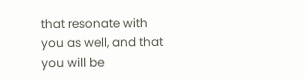that resonate with you as well, and that you will be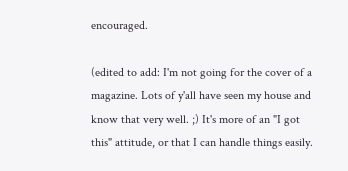encouraged.

(edited to add: I'm not going for the cover of a magazine. Lots of y'all have seen my house and know that very well. ;) It's more of an "I got this" attitude, or that I can handle things easily.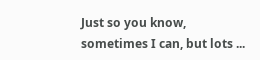Just so you know, sometimes I can, but lots ...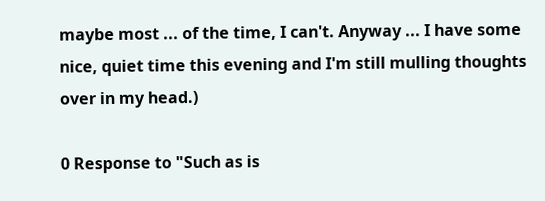maybe most ... of the time, I can't. Anyway ... I have some nice, quiet time this evening and I'm still mulling thoughts over in my head.)

0 Response to "Such as is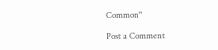Common"

Post a Comment